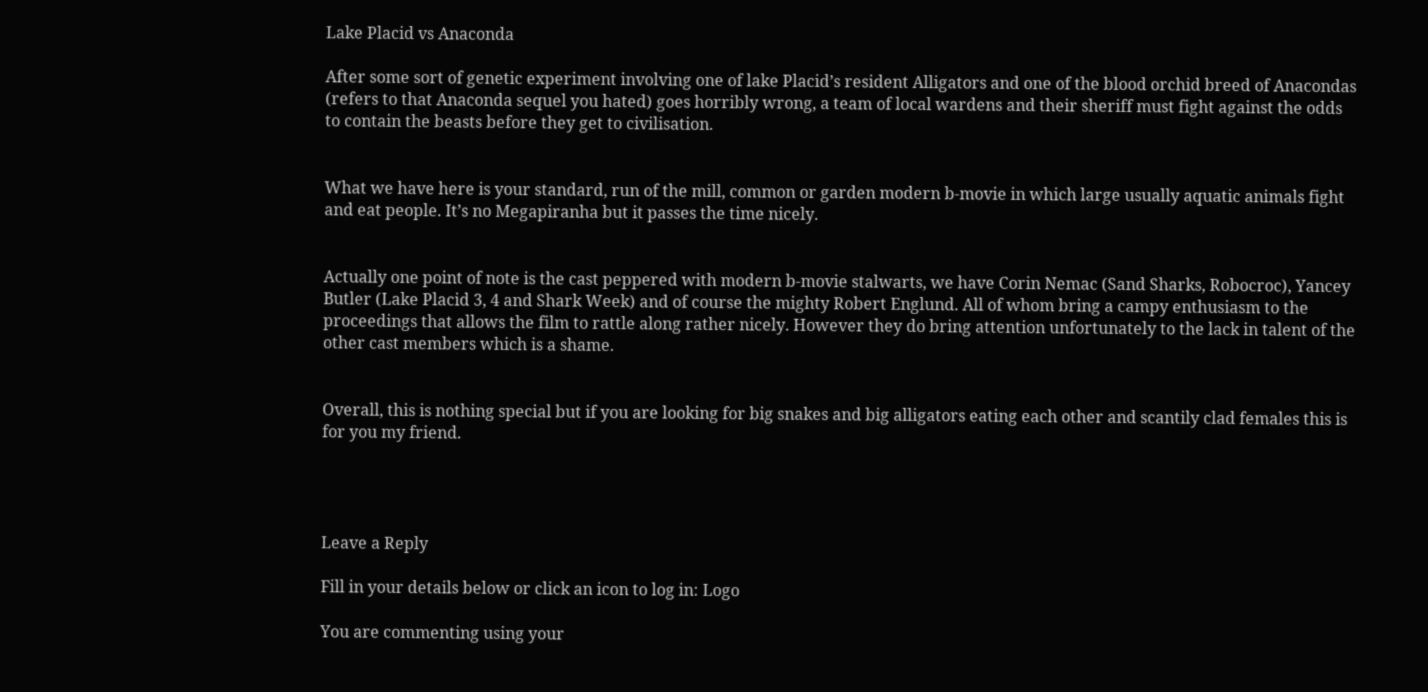Lake Placid vs Anaconda

After some sort of genetic experiment involving one of lake Placid’s resident Alligators and one of the blood orchid breed of Anacondas (refers to that Anaconda sequel you hated) goes horribly wrong, a team of local wardens and their sheriff must fight against the odds to contain the beasts before they get to civilisation.


What we have here is your standard, run of the mill, common or garden modern b-movie in which large usually aquatic animals fight and eat people. It’s no Megapiranha but it passes the time nicely.


Actually one point of note is the cast peppered with modern b-movie stalwarts, we have Corin Nemac (Sand Sharks, Robocroc), Yancey Butler (Lake Placid 3, 4 and Shark Week) and of course the mighty Robert Englund. All of whom bring a campy enthusiasm to the proceedings that allows the film to rattle along rather nicely. However they do bring attention unfortunately to the lack in talent of the other cast members which is a shame.


Overall, this is nothing special but if you are looking for big snakes and big alligators eating each other and scantily clad females this is for you my friend.




Leave a Reply

Fill in your details below or click an icon to log in: Logo

You are commenting using your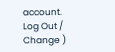account. Log Out /  Change )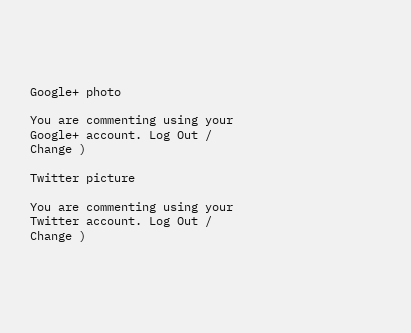Google+ photo

You are commenting using your Google+ account. Log Out /  Change )

Twitter picture

You are commenting using your Twitter account. Log Out /  Change )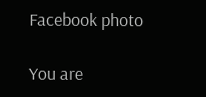Facebook photo

You are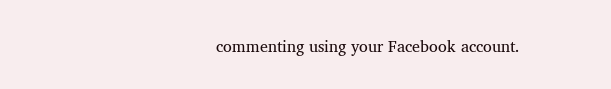commenting using your Facebook account.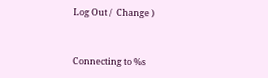Log Out /  Change )


Connecting to %s